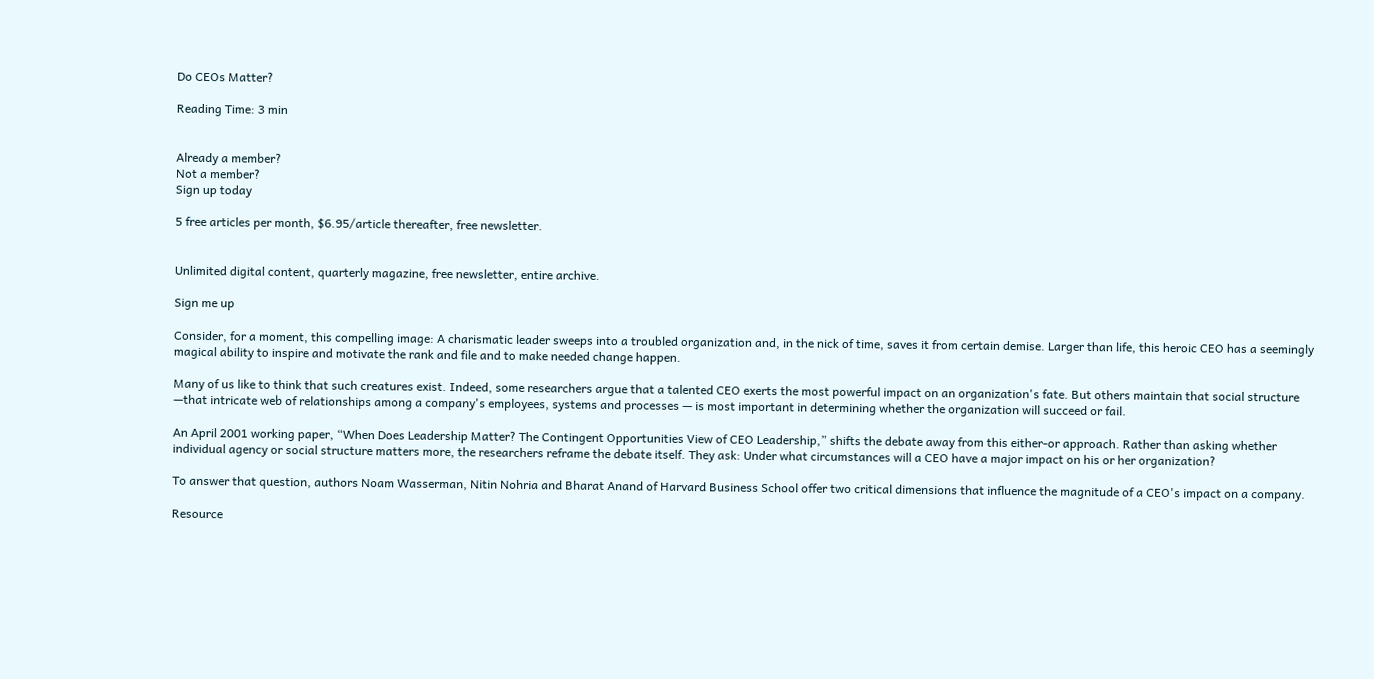Do CEOs Matter?

Reading Time: 3 min


Already a member?
Not a member?
Sign up today

5 free articles per month, $6.95/article thereafter, free newsletter.


Unlimited digital content, quarterly magazine, free newsletter, entire archive.

Sign me up

Consider, for a moment, this compelling image: A charismatic leader sweeps into a troubled organization and, in the nick of time, saves it from certain demise. Larger than life, this heroic CEO has a seemingly magical ability to inspire and motivate the rank and file and to make needed change happen.

Many of us like to think that such creatures exist. Indeed, some researchers argue that a talented CEO exerts the most powerful impact on an organization's fate. But others maintain that social structure —that intricate web of relationships among a company's employees, systems and processes — is most important in determining whether the organization will succeed or fail.

An April 2001 working paper, “When Does Leadership Matter? The Contingent Opportunities View of CEO Leadership,” shifts the debate away from this either-or approach. Rather than asking whether individual agency or social structure matters more, the researchers reframe the debate itself. They ask: Under what circumstances will a CEO have a major impact on his or her organization?

To answer that question, authors Noam Wasserman, Nitin Nohria and Bharat Anand of Harvard Business School offer two critical dimensions that influence the magnitude of a CEO's impact on a company.

Resource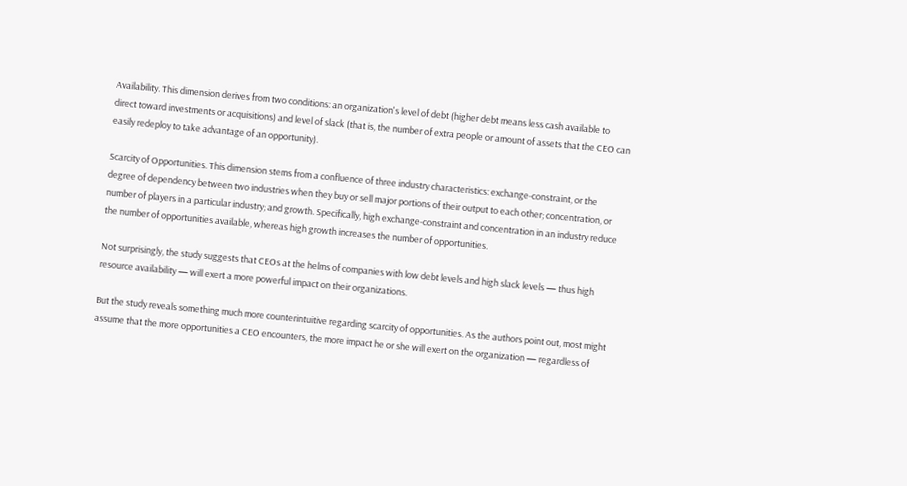Availability. This dimension derives from two conditions: an organization's level of debt (higher debt means less cash available to direct toward investments or acquisitions) and level of slack (that is, the number of extra people or amount of assets that the CEO can easily redeploy to take advantage of an opportunity).

Scarcity of Opportunities. This dimension stems from a confluence of three industry characteristics: exchange-constraint, or the degree of dependency between two industries when they buy or sell major portions of their output to each other; concentration, or number of players in a particular industry; and growth. Specifically, high exchange-constraint and concentration in an industry reduce the number of opportunities available, whereas high growth increases the number of opportunities.

Not surprisingly, the study suggests that CEOs at the helms of companies with low debt levels and high slack levels — thus high resource availability — will exert a more powerful impact on their organizations.

But the study reveals something much more counterintuitive regarding scarcity of opportunities. As the authors point out, most might assume that the more opportunities a CEO encounters, the more impact he or she will exert on the organization — regardless of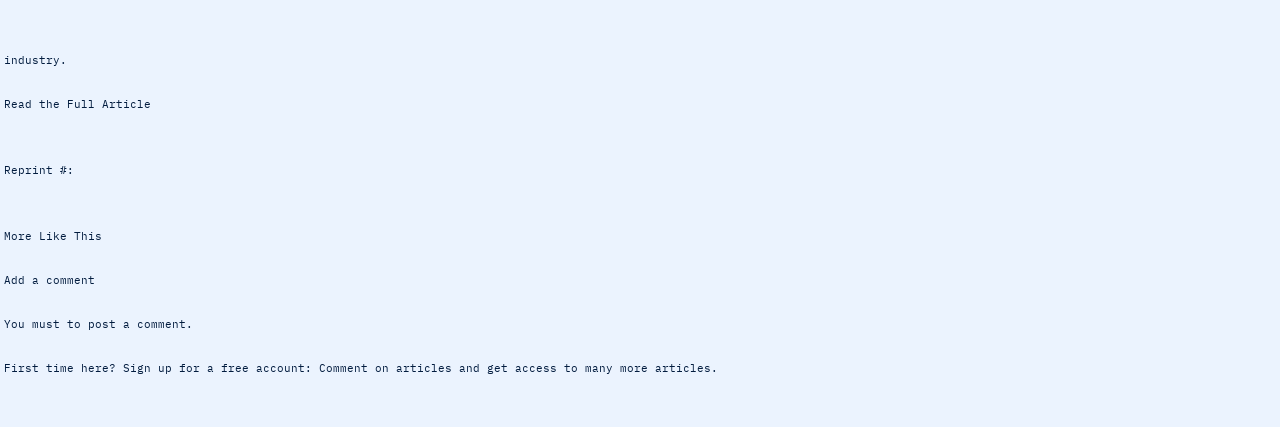industry.

Read the Full Article


Reprint #:


More Like This

Add a comment

You must to post a comment.

First time here? Sign up for a free account: Comment on articles and get access to many more articles.